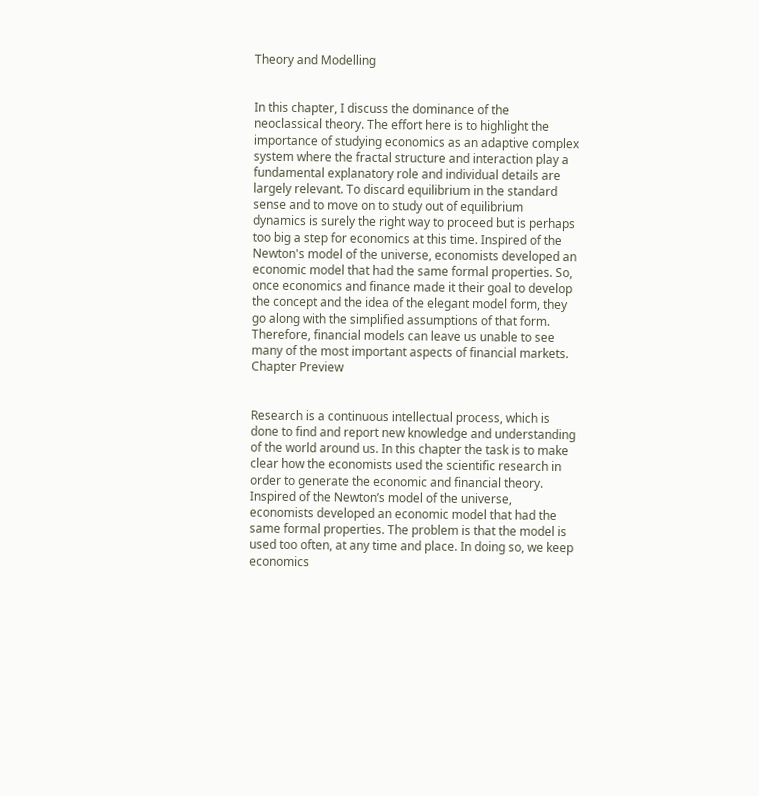Theory and Modelling


In this chapter, I discuss the dominance of the neoclassical theory. The effort here is to highlight the importance of studying economics as an adaptive complex system where the fractal structure and interaction play a fundamental explanatory role and individual details are largely relevant. To discard equilibrium in the standard sense and to move on to study out of equilibrium dynamics is surely the right way to proceed but is perhaps too big a step for economics at this time. Inspired of the Newton's model of the universe, economists developed an economic model that had the same formal properties. So, once economics and finance made it their goal to develop the concept and the idea of the elegant model form, they go along with the simplified assumptions of that form. Therefore, financial models can leave us unable to see many of the most important aspects of financial markets.
Chapter Preview


Research is a continuous intellectual process, which is done to find and report new knowledge and understanding of the world around us. In this chapter the task is to make clear how the economists used the scientific research in order to generate the economic and financial theory. Inspired of the Newton’s model of the universe, economists developed an economic model that had the same formal properties. The problem is that the model is used too often, at any time and place. In doing so, we keep economics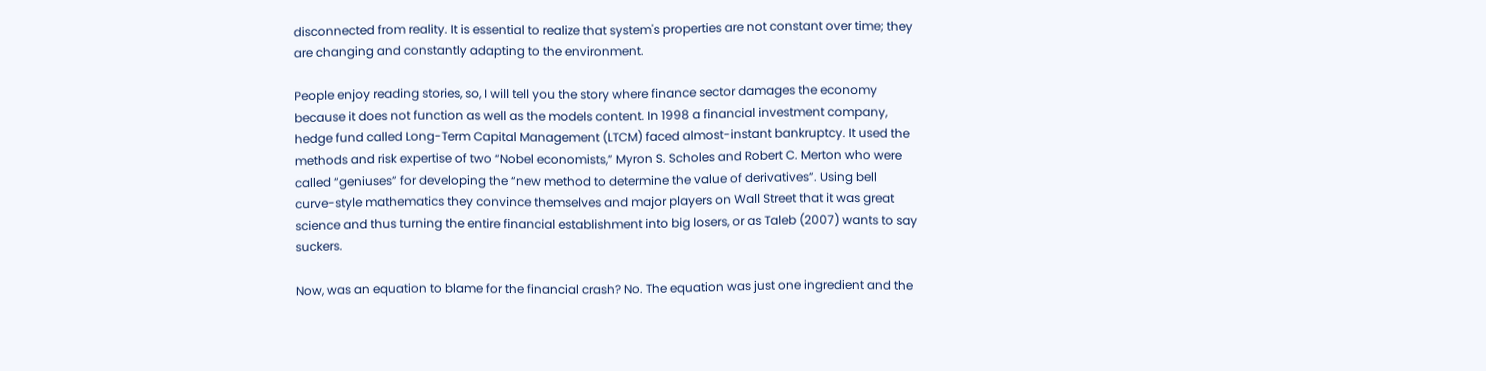disconnected from reality. It is essential to realize that system's properties are not constant over time; they are changing and constantly adapting to the environment.

People enjoy reading stories, so, I will tell you the story where finance sector damages the economy because it does not function as well as the models content. In 1998 a financial investment company, hedge fund called Long-Term Capital Management (LTCM) faced almost-instant bankruptcy. It used the methods and risk expertise of two “Nobel economists,” Myron S. Scholes and Robert C. Merton who were called “geniuses” for developing the “new method to determine the value of derivatives”. Using bell curve-style mathematics they convince themselves and major players on Wall Street that it was great science and thus turning the entire financial establishment into big losers, or as Taleb (2007) wants to say suckers.

Now, was an equation to blame for the financial crash? No. The equation was just one ingredient and the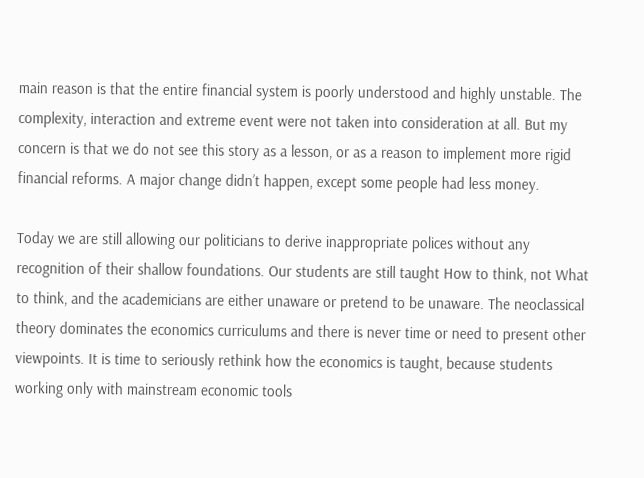main reason is that the entire financial system is poorly understood and highly unstable. The complexity, interaction and extreme event were not taken into consideration at all. But my concern is that we do not see this story as a lesson, or as a reason to implement more rigid financial reforms. A major change didn’t happen, except some people had less money.

Today we are still allowing our politicians to derive inappropriate polices without any recognition of their shallow foundations. Our students are still taught How to think, not What to think, and the academicians are either unaware or pretend to be unaware. The neoclassical theory dominates the economics curriculums and there is never time or need to present other viewpoints. It is time to seriously rethink how the economics is taught, because students working only with mainstream economic tools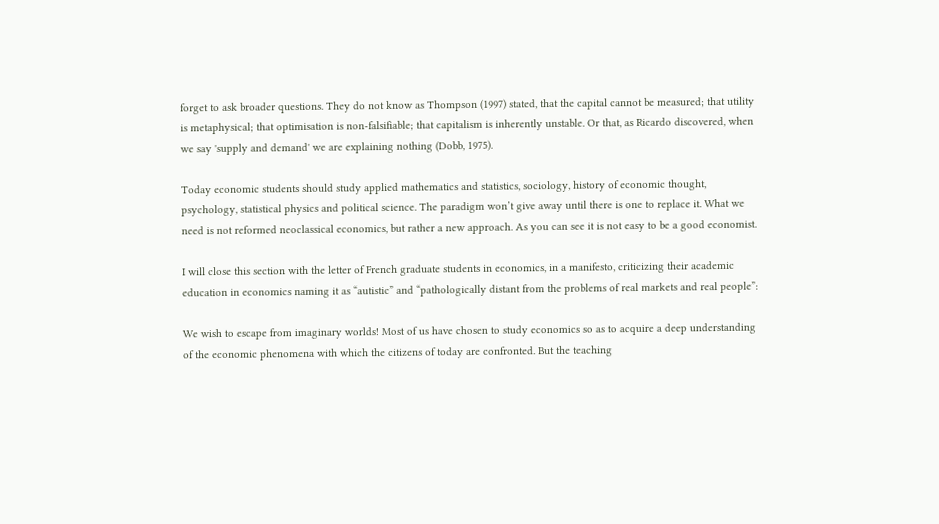forget to ask broader questions. They do not know as Thompson (1997) stated, that the capital cannot be measured; that utility is metaphysical; that optimisation is non-falsifiable; that capitalism is inherently unstable. Or that, as Ricardo discovered, when we say 'supply and demand' we are explaining nothing (Dobb, 1975).

Today economic students should study applied mathematics and statistics, sociology, history of economic thought, psychology, statistical physics and political science. The paradigm won’t give away until there is one to replace it. What we need is not reformed neoclassical economics, but rather a new approach. As you can see it is not easy to be a good economist.

I will close this section with the letter of French graduate students in economics, in a manifesto, criticizing their academic education in economics naming it as “autistic” and “pathologically distant from the problems of real markets and real people”:

We wish to escape from imaginary worlds! Most of us have chosen to study economics so as to acquire a deep understanding of the economic phenomena with which the citizens of today are confronted. But the teaching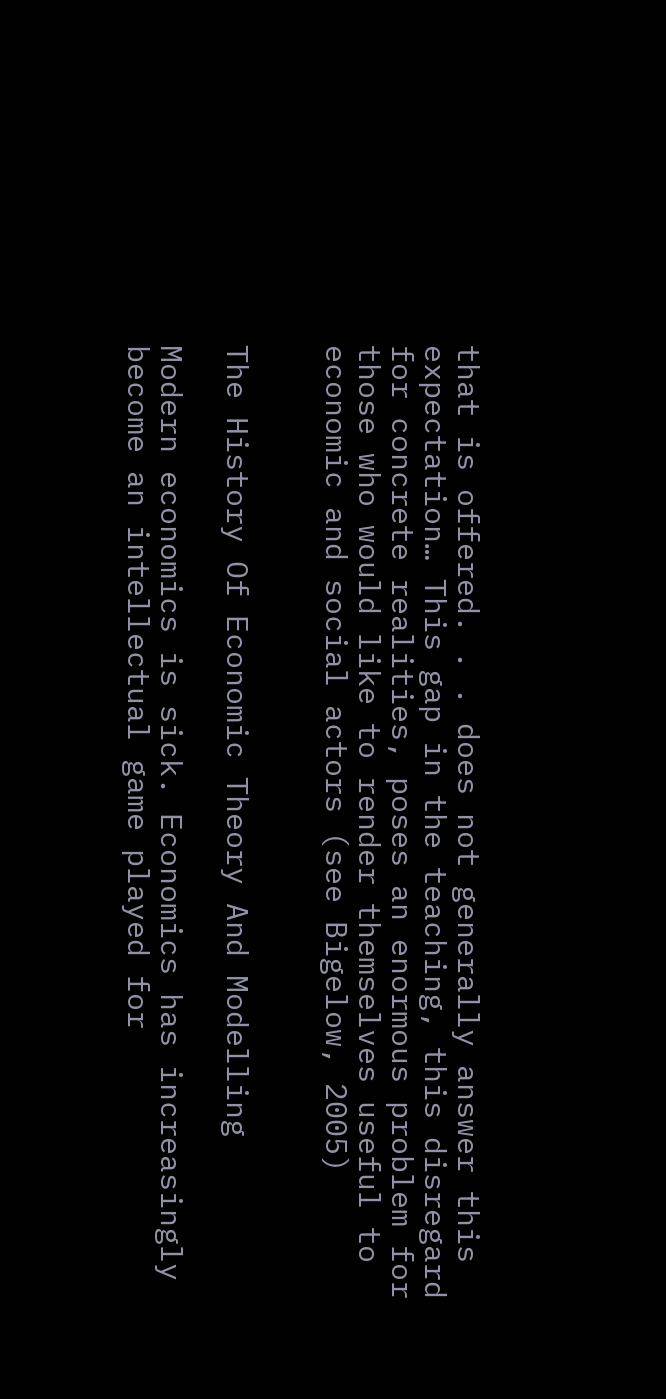that is offered. . . does not generally answer this expectation… This gap in the teaching, this disregard for concrete realities, poses an enormous problem for those who would like to render themselves useful to economic and social actors (see Bigelow, 2005)


The History Of Economic Theory And Modelling

Modern economics is sick. Economics has increasingly become an intellectual game played for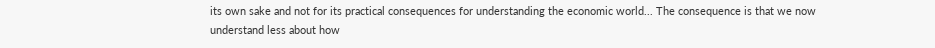its own sake and not for its practical consequences for understanding the economic world... The consequence is that we now understand less about how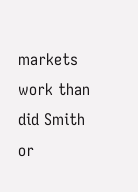markets work than did Smith or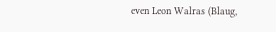even Leon Walras (Blaug,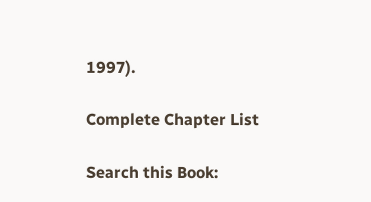1997).

Complete Chapter List

Search this Book: